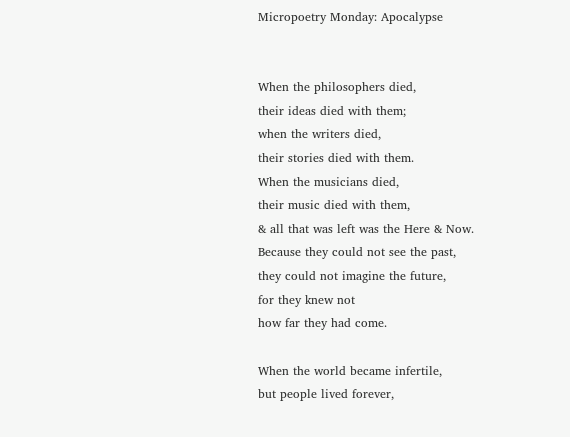Micropoetry Monday: Apocalypse


When the philosophers died,
their ideas died with them;
when the writers died,
their stories died with them.
When the musicians died,
their music died with them,
& all that was left was the Here & Now.
Because they could not see the past,
they could not imagine the future,
for they knew not
how far they had come.

When the world became infertile,
but people lived forever,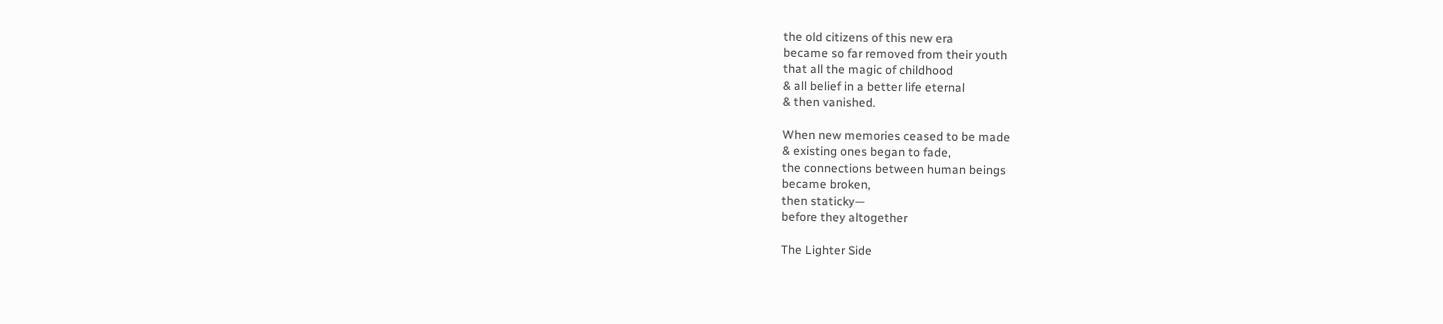the old citizens of this new era
became so far removed from their youth
that all the magic of childhood
& all belief in a better life eternal
& then vanished.

When new memories ceased to be made
& existing ones began to fade,
the connections between human beings
became broken,
then staticky—
before they altogether

The Lighter Side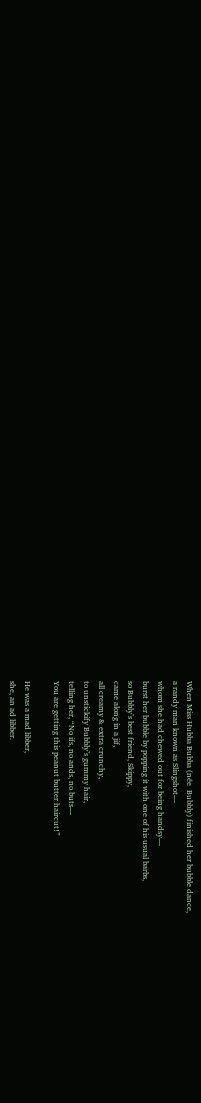When Miss Hubba Bubba (née  Bubbly) finished her bubble dance,
a randy man known as Slingshot—
whom she had chewed out for being handsy—
burst her bubble by popping it with one of his usual barbs,
so Bubbly’s best friend, Skippy,
came along in a jif,
all creamy & extra crunchy,
to unstickify Bubbly’s gummy hair,
telling her, “No ifs, no ands, no buts—
You are getting this peanut butter haircut!”

He was a mad libber,
she, an ad libber.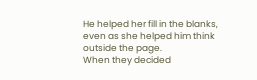He helped her fill in the blanks,
even as she helped him think outside the page.
When they decided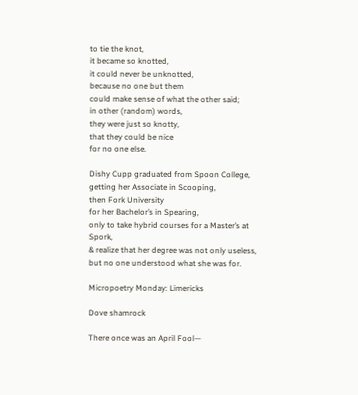to tie the knot,
it became so knotted,
it could never be unknotted,
because no one but them
could make sense of what the other said;
in other (random) words,
they were just so knotty,
that they could be nice
for no one else.

Dishy Cupp graduated from Spoon College,
getting her Associate in Scooping,
then Fork University
for her Bachelor’s in Spearing,
only to take hybrid courses for a Master’s at Spork,
& realize that her degree was not only useless,
but no one understood what she was for.

Micropoetry Monday: Limericks

Dove shamrock

There once was an April Fool—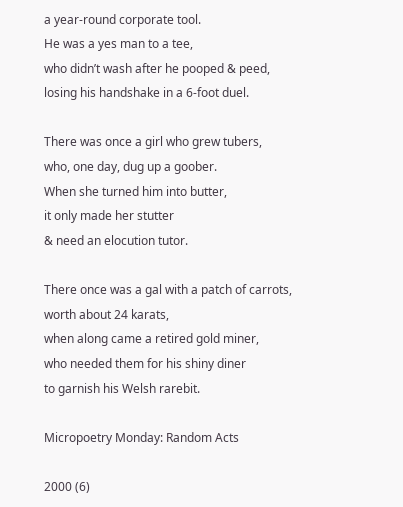a year-round corporate tool.
He was a yes man to a tee,
who didn’t wash after he pooped & peed,
losing his handshake in a 6-foot duel.

There was once a girl who grew tubers,
who, one day, dug up a goober.
When she turned him into butter,
it only made her stutter
& need an elocution tutor.

There once was a gal with a patch of carrots,
worth about 24 karats,
when along came a retired gold miner,
who needed them for his shiny diner
to garnish his Welsh rarebit.

Micropoetry Monday: Random Acts

2000 (6)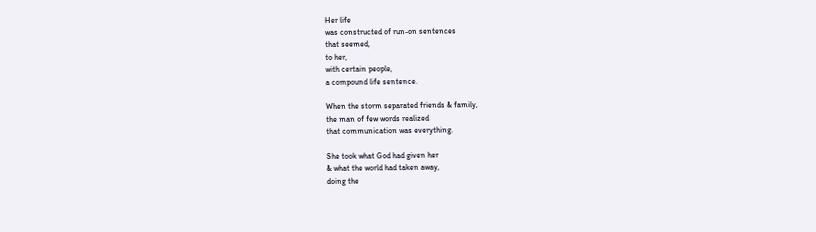Her life
was constructed of run-on sentences
that seemed,
to her,
with certain people,
a compound life sentence.

When the storm separated friends & family,
the man of few words realized
that communication was everything.

She took what God had given her
& what the world had taken away,
doing the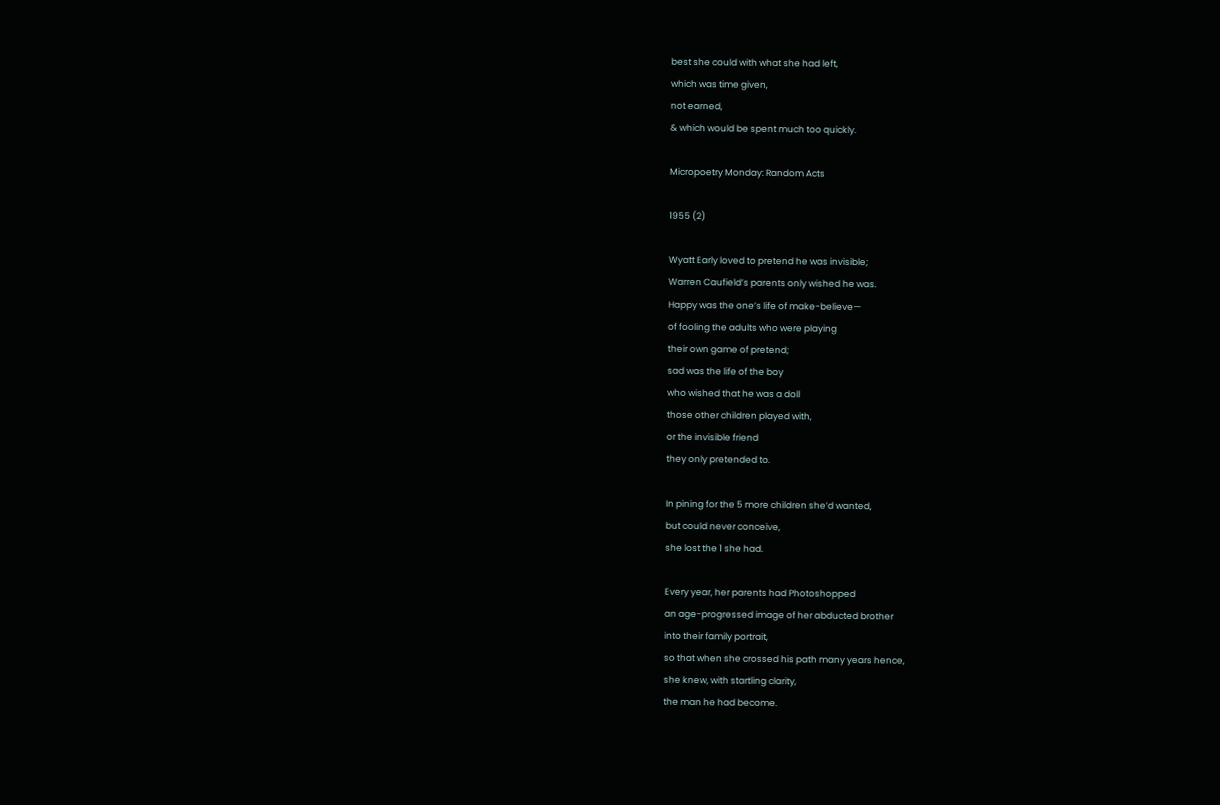best she could with what she had left,
which was time given,
not earned,
& which would be spent much too quickly.

Micropoetry Monday: Random Acts

1955 (2)

Wyatt Early loved to pretend he was invisible;
Warren Caufield’s parents only wished he was.
Happy was the one’s life of make-believe—
of fooling the adults who were playing
their own game of pretend;
sad was the life of the boy
who wished that he was a doll
those other children played with,
or the invisible friend
they only pretended to.

In pining for the 5 more children she’d wanted,
but could never conceive,
she lost the 1 she had.

Every year, her parents had Photoshopped
an age-progressed image of her abducted brother
into their family portrait,
so that when she crossed his path many years hence,
she knew, with startling clarity,
the man he had become.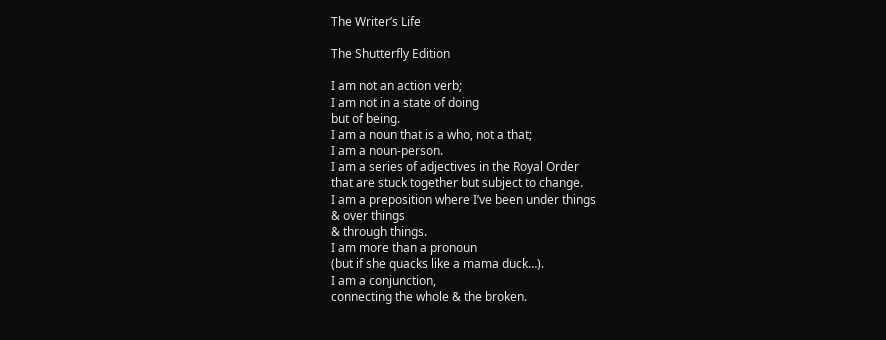The Writer’s Life

The Shutterfly Edition

I am not an action verb;
I am not in a state of doing
but of being.
I am a noun that is a who, not a that;
I am a noun-person.
I am a series of adjectives in the Royal Order
that are stuck together but subject to change.
I am a preposition where I’ve been under things
& over things
& through things.
I am more than a pronoun
(but if she quacks like a mama duck…).
I am a conjunction,
connecting the whole & the broken.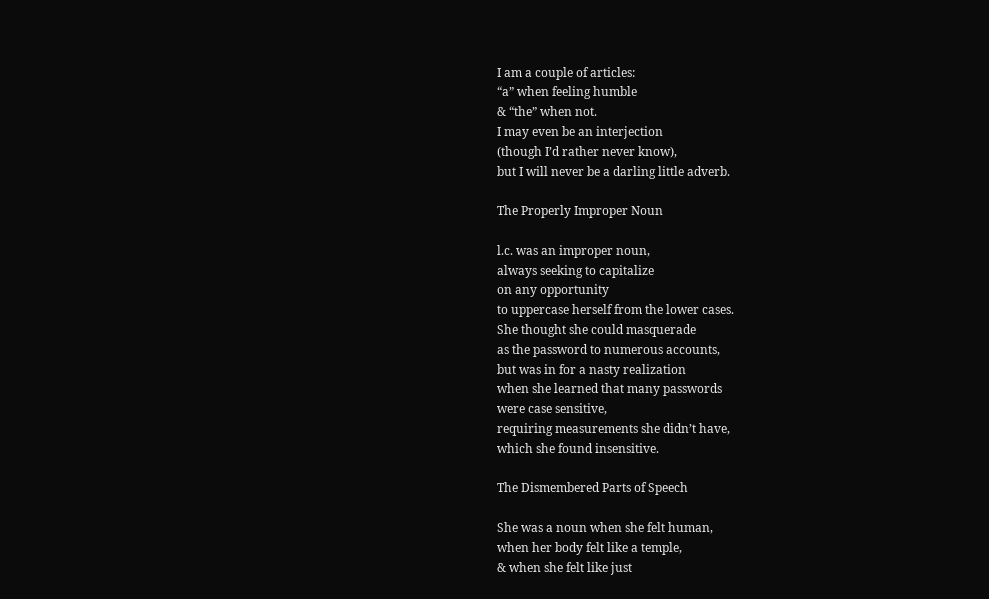I am a couple of articles:
“a” when feeling humble
& “the” when not.
I may even be an interjection
(though I’d rather never know),
but I will never be a darling little adverb.

The Properly Improper Noun

l.c. was an improper noun,
always seeking to capitalize
on any opportunity
to uppercase herself from the lower cases.
She thought she could masquerade
as the password to numerous accounts,
but was in for a nasty realization
when she learned that many passwords
were case sensitive,
requiring measurements she didn’t have,
which she found insensitive.

The Dismembered Parts of Speech

She was a noun when she felt human,
when her body felt like a temple,
& when she felt like just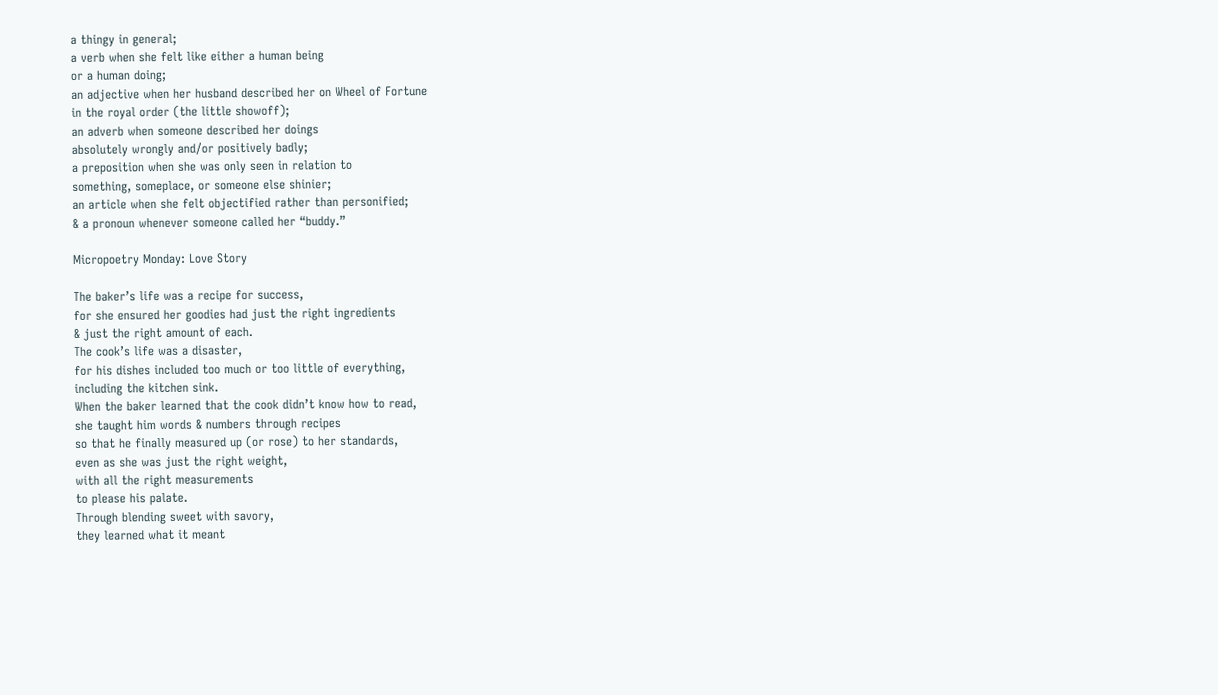a thingy in general;
a verb when she felt like either a human being
or a human doing;
an adjective when her husband described her on Wheel of Fortune
in the royal order (the little showoff);
an adverb when someone described her doings
absolutely wrongly and/or positively badly;
a preposition when she was only seen in relation to
something, someplace, or someone else shinier;
an article when she felt objectified rather than personified;
& a pronoun whenever someone called her “buddy.”

Micropoetry Monday: Love Story

The baker’s life was a recipe for success,
for she ensured her goodies had just the right ingredients
& just the right amount of each.
The cook’s life was a disaster,
for his dishes included too much or too little of everything,
including the kitchen sink.
When the baker learned that the cook didn’t know how to read,
she taught him words & numbers through recipes
so that he finally measured up (or rose) to her standards,
even as she was just the right weight,
with all the right measurements
to please his palate.
Through blending sweet with savory,
they learned what it meant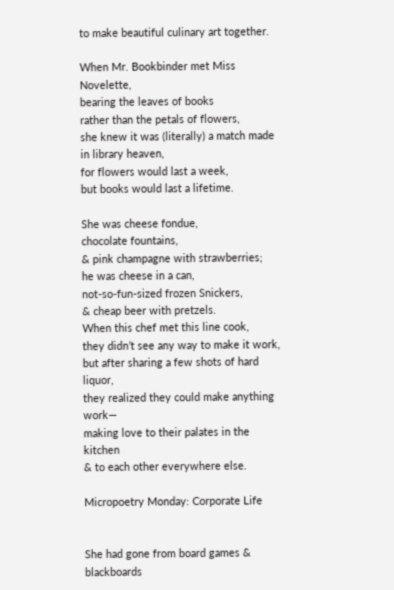to make beautiful culinary art together.

When Mr. Bookbinder met Miss Novelette,
bearing the leaves of books
rather than the petals of flowers,
she knew it was (literally) a match made
in library heaven,
for flowers would last a week,
but books would last a lifetime.

She was cheese fondue,
chocolate fountains,
& pink champagne with strawberries;
he was cheese in a can,
not-so-fun-sized frozen Snickers,
& cheap beer with pretzels.
When this chef met this line cook,
they didn’t see any way to make it work,
but after sharing a few shots of hard liquor,
they realized they could make anything work—
making love to their palates in the kitchen
& to each other everywhere else.

Micropoetry Monday: Corporate Life


She had gone from board games & blackboards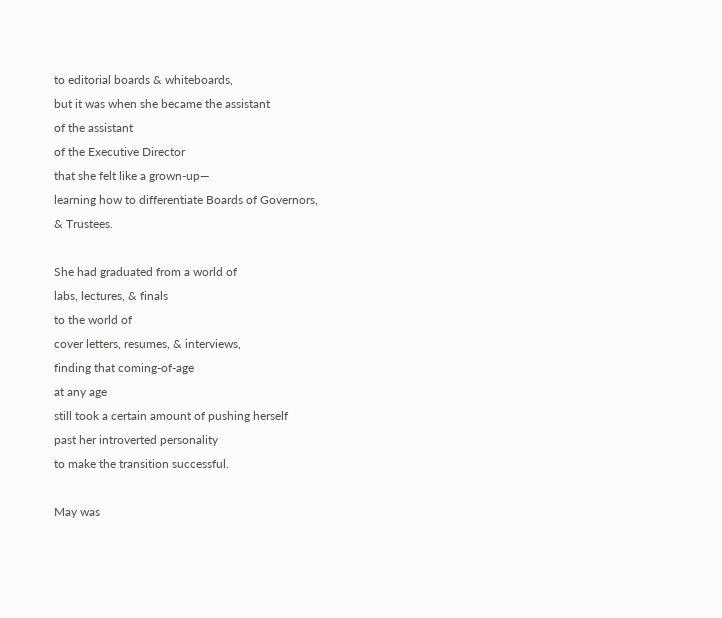to editorial boards & whiteboards,
but it was when she became the assistant
of the assistant
of the Executive Director
that she felt like a grown-up—
learning how to differentiate Boards of Governors,
& Trustees.

She had graduated from a world of
labs, lectures, & finals
to the world of
cover letters, resumes, & interviews,
finding that coming-of-age
at any age
still took a certain amount of pushing herself
past her introverted personality
to make the transition successful.

May was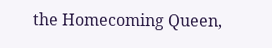the Homecoming Queen,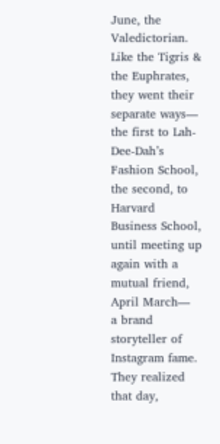June, the Valedictorian.
Like the Tigris & the Euphrates,
they went their separate ways—
the first to Lah-Dee-Dah’s Fashion School,
the second, to Harvard Business School,
until meeting up again with a mutual friend,
April March—
a brand storyteller of Instagram fame.
They realized that day,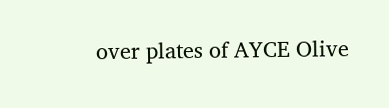over plates of AYCE Olive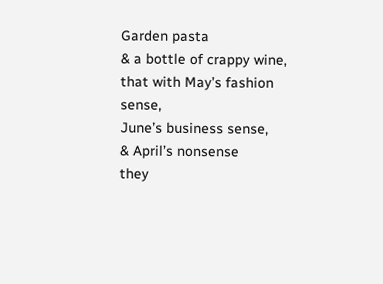Garden pasta
& a bottle of crappy wine,
that with May’s fashion sense,
June’s business sense,
& April’s nonsense
they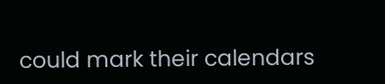could mark their calendars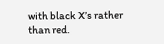with black X’s rather than red.